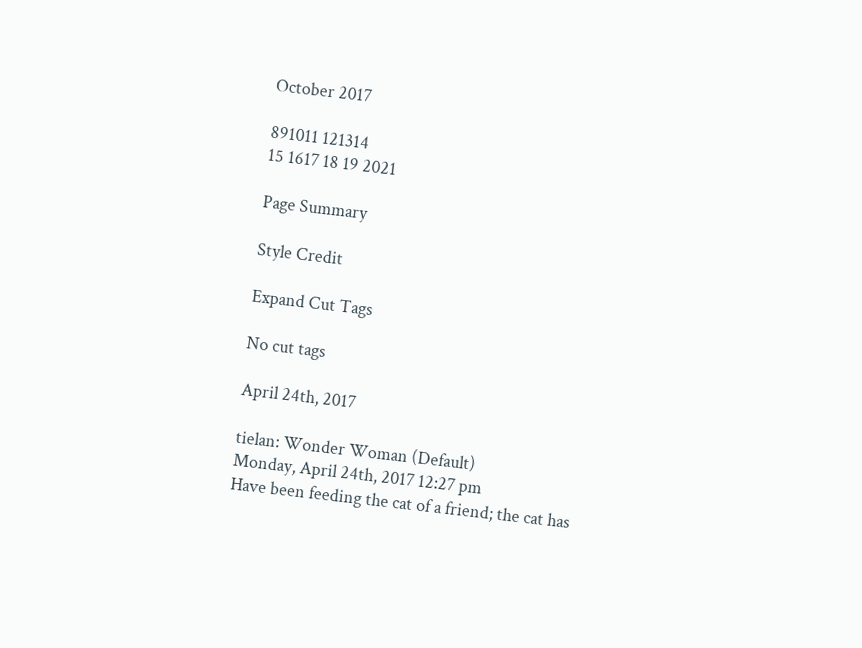October 2017

891011 121314
15 1617 18 19 2021

Page Summary

Style Credit

Expand Cut Tags

No cut tags

April 24th, 2017

tielan: Wonder Woman (Default)
Monday, April 24th, 2017 12:27 pm
Have been feeding the cat of a friend; the cat has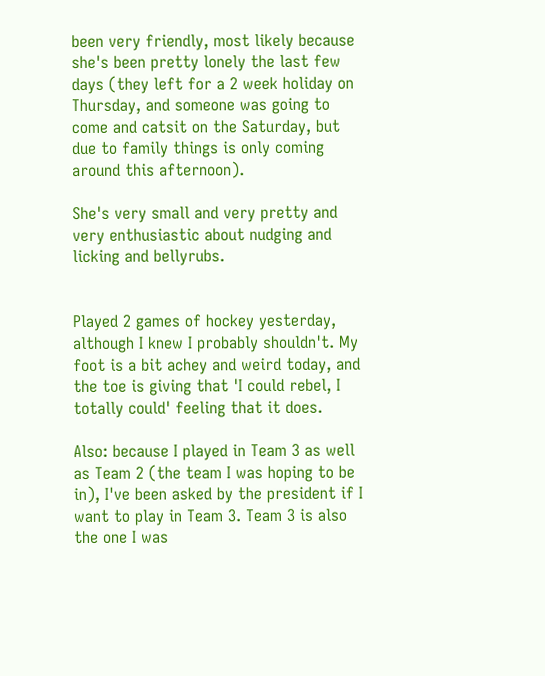been very friendly, most likely because she's been pretty lonely the last few days (they left for a 2 week holiday on Thursday, and someone was going to come and catsit on the Saturday, but due to family things is only coming around this afternoon).

She's very small and very pretty and very enthusiastic about nudging and licking and bellyrubs.


Played 2 games of hockey yesterday, although I knew I probably shouldn't. My foot is a bit achey and weird today, and the toe is giving that 'I could rebel, I totally could' feeling that it does.

Also: because I played in Team 3 as well as Team 2 (the team I was hoping to be in), I've been asked by the president if I want to play in Team 3. Team 3 is also the one I was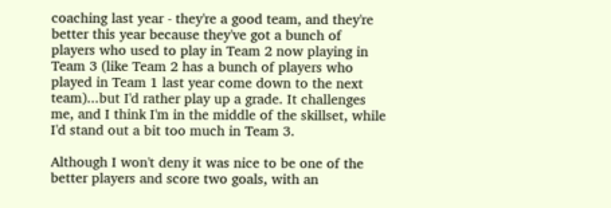coaching last year - they're a good team, and they're better this year because they've got a bunch of players who used to play in Team 2 now playing in Team 3 (like Team 2 has a bunch of players who played in Team 1 last year come down to the next team)...but I'd rather play up a grade. It challenges me, and I think I'm in the middle of the skillset, while I'd stand out a bit too much in Team 3.

Although I won't deny it was nice to be one of the better players and score two goals, with an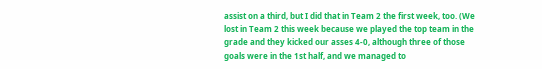assist on a third, but I did that in Team 2 the first week, too. (We lost in Team 2 this week because we played the top team in the grade and they kicked our asses 4-0, although three of those goals were in the 1st half, and we managed to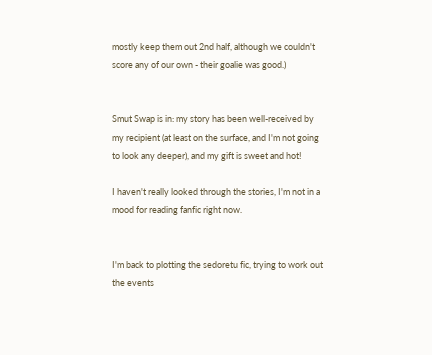mostly keep them out 2nd half, although we couldn't score any of our own - their goalie was good.)


Smut Swap is in: my story has been well-received by my recipient (at least on the surface, and I'm not going to look any deeper), and my gift is sweet and hot!

I haven't really looked through the stories, I'm not in a mood for reading fanfic right now.


I'm back to plotting the sedoretu fic, trying to work out the events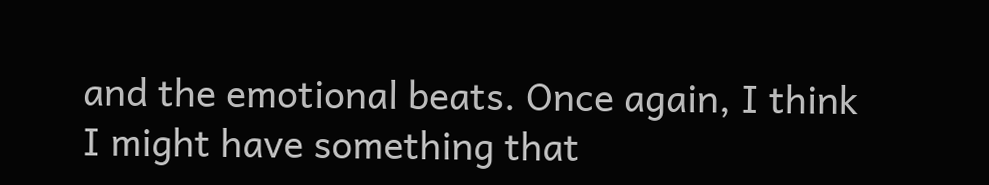and the emotional beats. Once again, I think I might have something that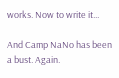works. Now to write it...

And Camp NaNo has been a bust. Again.